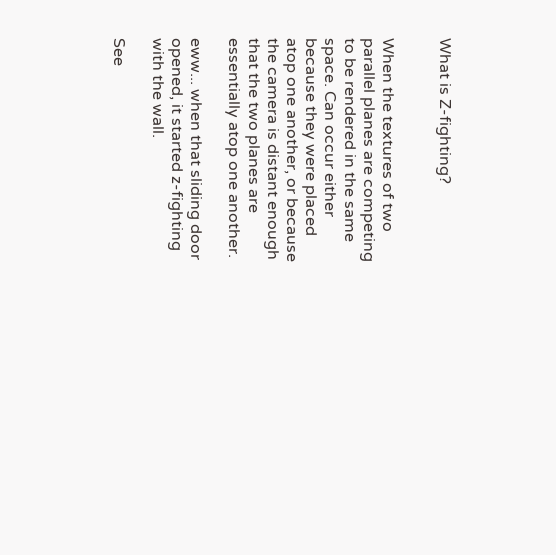What is Z-fighting?


When the textures of two parallel planes are competing to be rendered in the same space. Can occur either because they were placed atop one another, or because the camera is distant enough that the two planes are essentially atop one another.

eww... when that sliding door opened, it started z-fighting with the wall.

See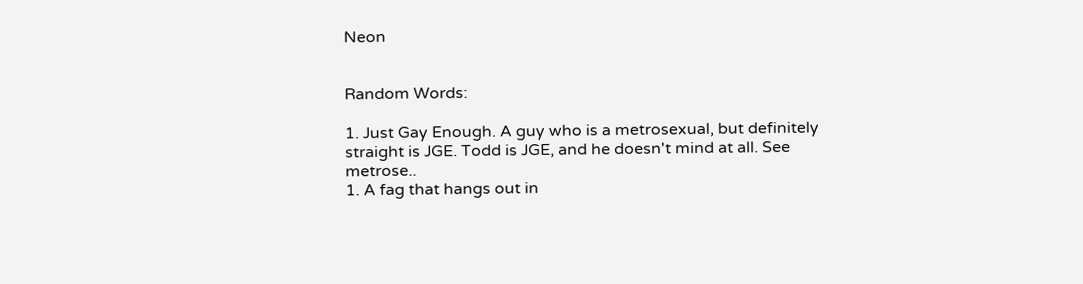Neon


Random Words:

1. Just Gay Enough. A guy who is a metrosexual, but definitely straight is JGE. Todd is JGE, and he doesn't mind at all. See metrose..
1. A fag that hangs out in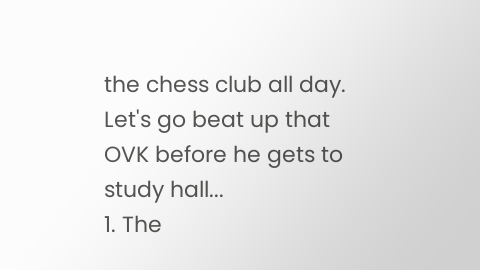the chess club all day. Let's go beat up that OVK before he gets to study hall...
1. The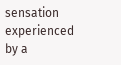sensation experienced by a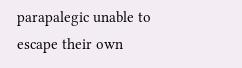parapalegic unable to escape their own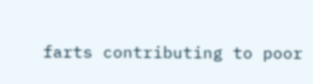farts contributing to poor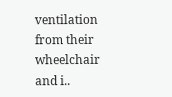ventilation from their wheelchair and i..